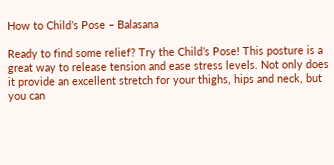How to Child’s Pose – Balasana

Ready to find some relief? Try the Child’s Pose! This posture is a great way to release tension and ease stress levels. Not only does it provide an excellent stretch for your thighs, hips and neck, but you can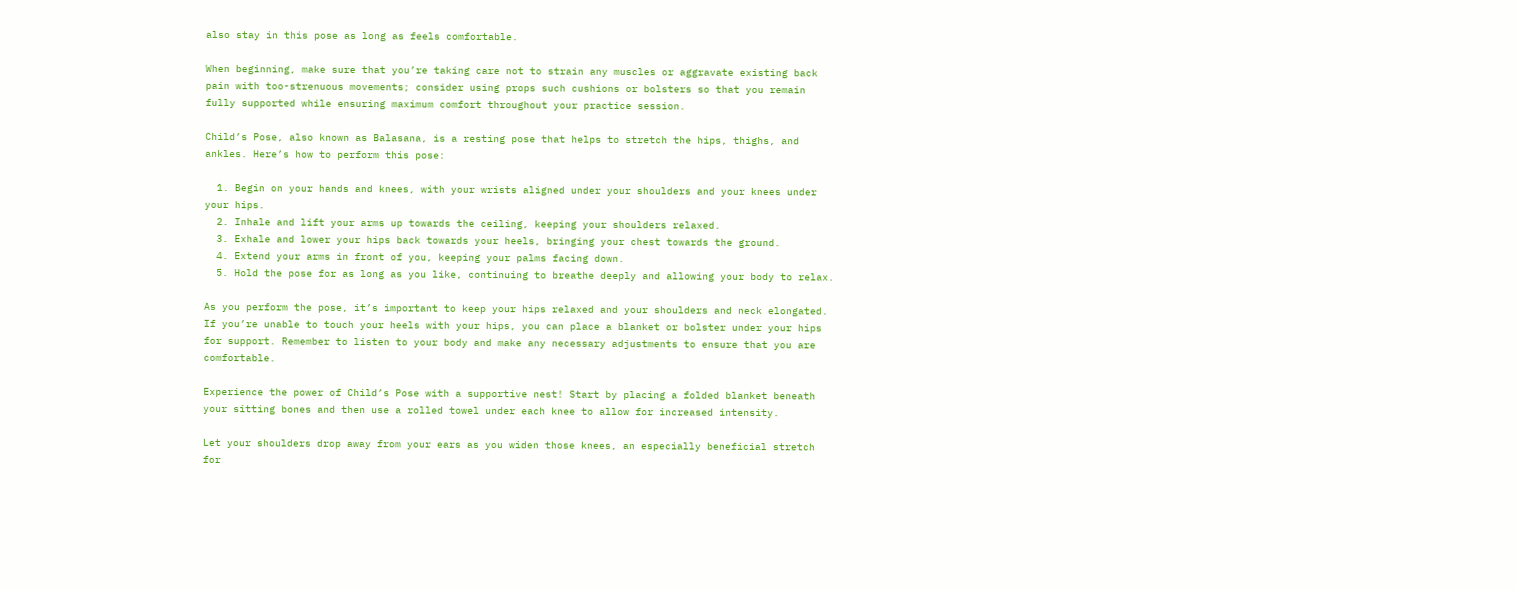also stay in this pose as long as feels comfortable.

When beginning, make sure that you’re taking care not to strain any muscles or aggravate existing back pain with too-strenuous movements; consider using props such cushions or bolsters so that you remain fully supported while ensuring maximum comfort throughout your practice session.

Child’s Pose, also known as Balasana, is a resting pose that helps to stretch the hips, thighs, and ankles. Here’s how to perform this pose:

  1. Begin on your hands and knees, with your wrists aligned under your shoulders and your knees under your hips.
  2. Inhale and lift your arms up towards the ceiling, keeping your shoulders relaxed.
  3. Exhale and lower your hips back towards your heels, bringing your chest towards the ground.
  4. Extend your arms in front of you, keeping your palms facing down.
  5. Hold the pose for as long as you like, continuing to breathe deeply and allowing your body to relax.

As you perform the pose, it’s important to keep your hips relaxed and your shoulders and neck elongated. If you’re unable to touch your heels with your hips, you can place a blanket or bolster under your hips for support. Remember to listen to your body and make any necessary adjustments to ensure that you are comfortable.

Experience the power of Child’s Pose with a supportive nest! Start by placing a folded blanket beneath your sitting bones and then use a rolled towel under each knee to allow for increased intensity.

Let your shoulders drop away from your ears as you widen those knees, an especially beneficial stretch for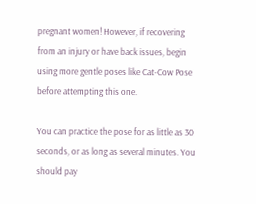pregnant women! However, if recovering from an injury or have back issues, begin using more gentle poses like Cat-Cow Pose before attempting this one.

You can practice the pose for as little as 30 seconds, or as long as several minutes. You should pay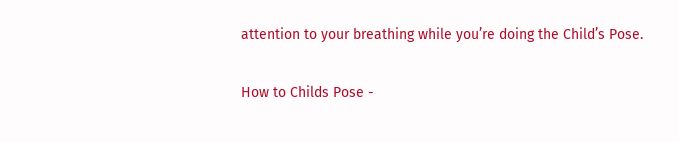attention to your breathing while you’re doing the Child’s Pose.

How to Childs Pose -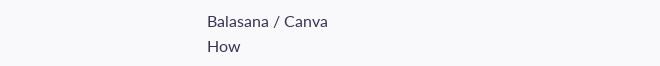Balasana / Canva
How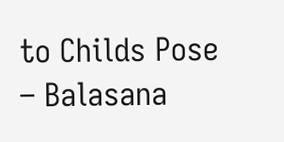to Childs Pose – Balasana